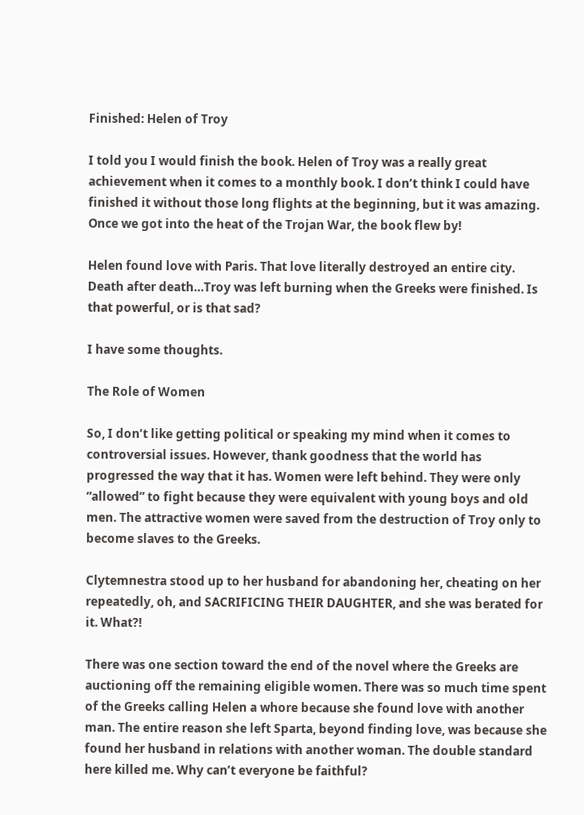Finished: Helen of Troy

I told you I would finish the book. Helen of Troy was a really great achievement when it comes to a monthly book. I don’t think I could have finished it without those long flights at the beginning, but it was amazing. Once we got into the heat of the Trojan War, the book flew by!

Helen found love with Paris. That love literally destroyed an entire city. Death after death…Troy was left burning when the Greeks were finished. Is that powerful, or is that sad?

I have some thoughts.

The Role of Women

So, I don’t like getting political or speaking my mind when it comes to controversial issues. However, thank goodness that the world has progressed the way that it has. Women were left behind. They were only “allowed” to fight because they were equivalent with young boys and old men. The attractive women were saved from the destruction of Troy only to become slaves to the Greeks.

Clytemnestra stood up to her husband for abandoning her, cheating on her repeatedly, oh, and SACRIFICING THEIR DAUGHTER, and she was berated for it. What?!

There was one section toward the end of the novel where the Greeks are auctioning off the remaining eligible women. There was so much time spent of the Greeks calling Helen a whore because she found love with another man. The entire reason she left Sparta, beyond finding love, was because she found her husband in relations with another woman. The double standard here killed me. Why can’t everyone be faithful?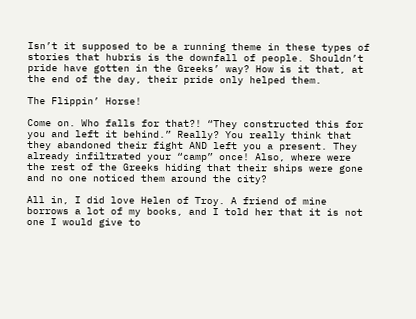Isn’t it supposed to be a running theme in these types of stories that hubris is the downfall of people. Shouldn’t pride have gotten in the Greeks’ way? How is it that, at the end of the day, their pride only helped them.

The Flippin’ Horse!

Come on. Who falls for that?! “They constructed this for you and left it behind.” Really? You really think that they abandoned their fight AND left you a present. They already infiltrated your “camp” once! Also, where were the rest of the Greeks hiding that their ships were gone and no one noticed them around the city?

All in, I did love Helen of Troy. A friend of mine borrows a lot of my books, and I told her that it is not one I would give to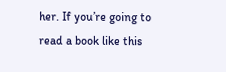her. If you’re going to read a book like this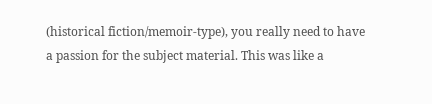(historical fiction/memoir-type), you really need to have a passion for the subject material. This was like a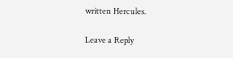written Hercules.

Leave a Reply